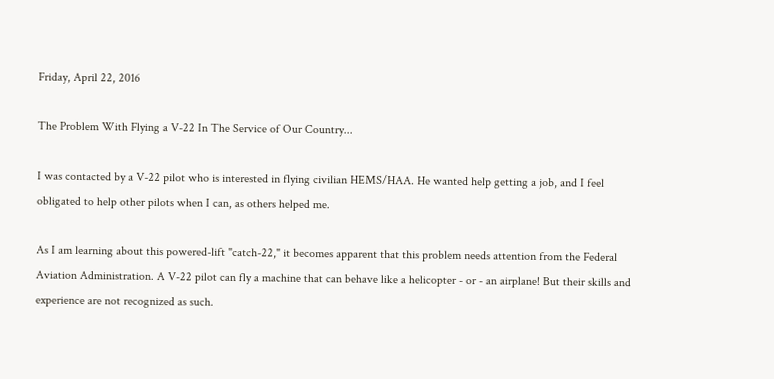Friday, April 22, 2016

The Problem With Flying a V-22 In The Service of Our Country...

I was contacted by a V-22 pilot who is interested in flying civilian HEMS/HAA. He wanted help getting a job, and I feel obligated to help other pilots when I can, as others helped me.

As I am learning about this powered-lift "catch-22," it becomes apparent that this problem needs attention from the Federal Aviation Administration. A V-22 pilot can fly a machine that can behave like a helicopter - or - an airplane! But their skills and experience are not recognized as such.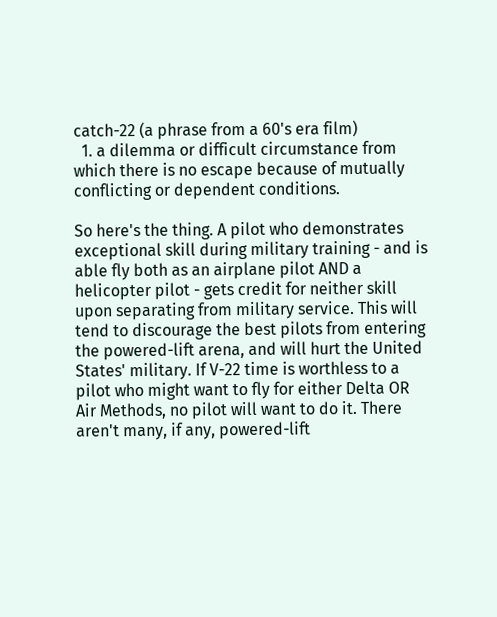catch-22 (a phrase from a 60's era film)
  1. a dilemma or difficult circumstance from which there is no escape because of mutually conflicting or dependent conditions.

So here's the thing. A pilot who demonstrates exceptional skill during military training - and is able fly both as an airplane pilot AND a helicopter pilot - gets credit for neither skill upon separating from military service. This will tend to discourage the best pilots from entering the powered-lift arena, and will hurt the United States' military. If V-22 time is worthless to a pilot who might want to fly for either Delta OR Air Methods, no pilot will want to do it. There aren't many, if any, powered-lift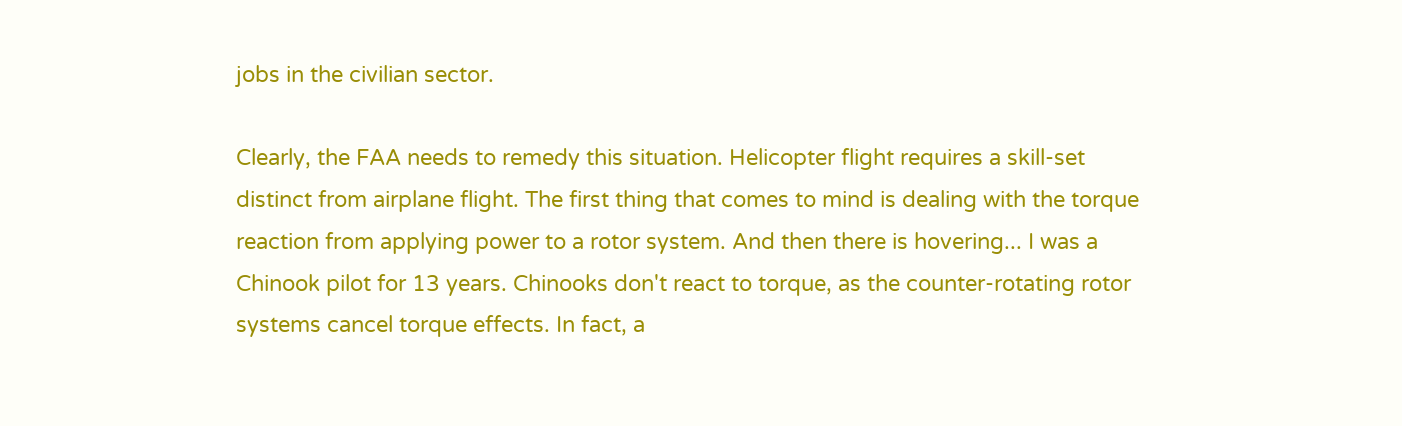jobs in the civilian sector.

Clearly, the FAA needs to remedy this situation. Helicopter flight requires a skill-set distinct from airplane flight. The first thing that comes to mind is dealing with the torque reaction from applying power to a rotor system. And then there is hovering... I was a Chinook pilot for 13 years. Chinooks don't react to torque, as the counter-rotating rotor systems cancel torque effects. In fact, a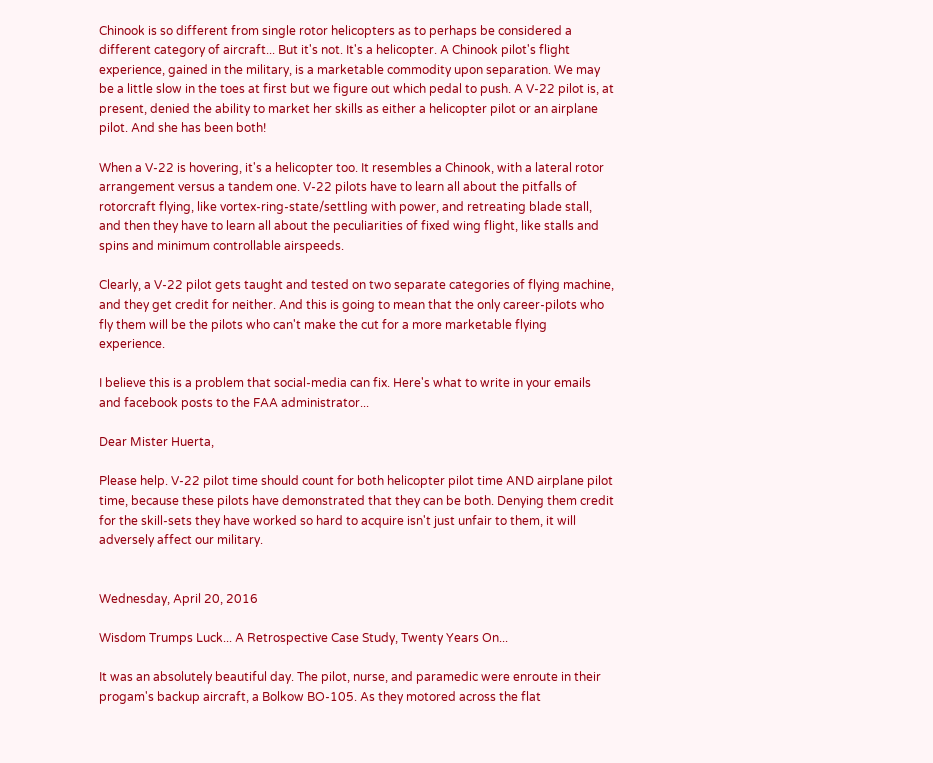Chinook is so different from single rotor helicopters as to perhaps be considered a different category of aircraft... But it's not. It's a helicopter. A Chinook pilot's flight experience, gained in the military, is a marketable commodity upon separation. We may be a little slow in the toes at first but we figure out which pedal to push. A V-22 pilot is, at present, denied the ability to market her skills as either a helicopter pilot or an airplane pilot. And she has been both!

When a V-22 is hovering, it's a helicopter too. It resembles a Chinook, with a lateral rotor arrangement versus a tandem one. V-22 pilots have to learn all about the pitfalls of rotorcraft flying, like vortex-ring-state/settling with power, and retreating blade stall, and then they have to learn all about the peculiarities of fixed wing flight, like stalls and spins and minimum controllable airspeeds.

Clearly, a V-22 pilot gets taught and tested on two separate categories of flying machine, and they get credit for neither. And this is going to mean that the only career-pilots who fly them will be the pilots who can't make the cut for a more marketable flying experience.

I believe this is a problem that social-media can fix. Here's what to write in your emails and facebook posts to the FAA administrator...

Dear Mister Huerta,

Please help. V-22 pilot time should count for both helicopter pilot time AND airplane pilot time, because these pilots have demonstrated that they can be both. Denying them credit for the skill-sets they have worked so hard to acquire isn't just unfair to them, it will adversely affect our military.


Wednesday, April 20, 2016

Wisdom Trumps Luck... A Retrospective Case Study, Twenty Years On...

It was an absolutely beautiful day. The pilot, nurse, and paramedic were enroute in their progam's backup aircraft, a Bolkow BO-105. As they motored across the flat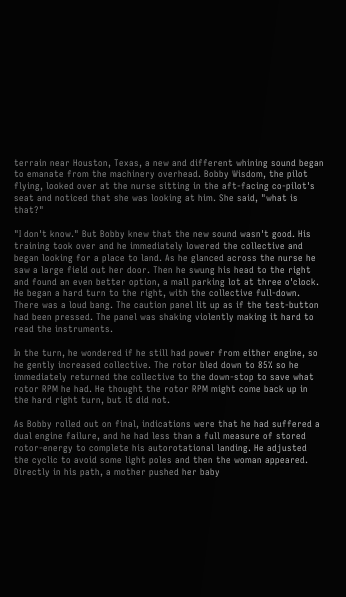terrain near Houston, Texas, a new and different whining sound began to emanate from the machinery overhead. Bobby Wisdom, the pilot flying, looked over at the nurse sitting in the aft-facing co-pilot's seat and noticed that she was looking at him. She said, "what is that?"

"I don't know." But Bobby knew that the new sound wasn't good. His training took over and he immediately lowered the collective and began looking for a place to land. As he glanced across the nurse he saw a large field out her door. Then he swung his head to the right and found an even better option, a mall parking lot at three o'clock. He began a hard turn to the right, with the collective full-down. There was a loud bang. The caution panel lit up as if the test-button had been pressed. The panel was shaking violently making it hard to read the instruments.

In the turn, he wondered if he still had power from either engine, so he gently increased collective. The rotor bled down to 85% so he immediately returned the collective to the down-stop to save what rotor RPM he had. He thought the rotor RPM might come back up in the hard right turn, but it did not.

As Bobby rolled out on final, indications were that he had suffered a dual engine failure, and he had less than a full measure of stored rotor-energy to complete his autorotational landing. He adjusted the cyclic to avoid some light poles and then the woman appeared. Directly in his path, a mother pushed her baby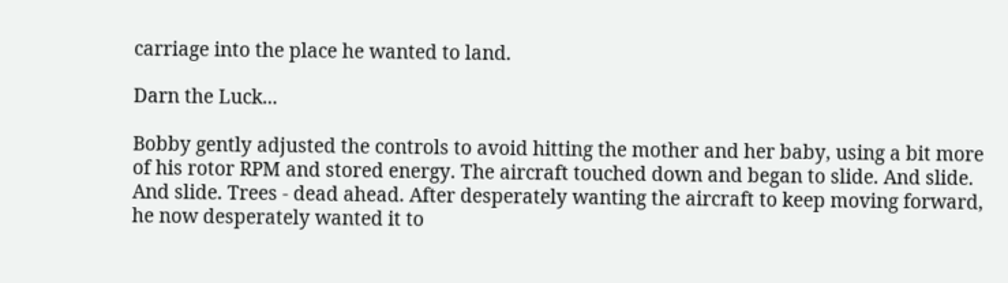carriage into the place he wanted to land.

Darn the Luck...

Bobby gently adjusted the controls to avoid hitting the mother and her baby, using a bit more of his rotor RPM and stored energy. The aircraft touched down and began to slide. And slide. And slide. Trees - dead ahead. After desperately wanting the aircraft to keep moving forward, he now desperately wanted it to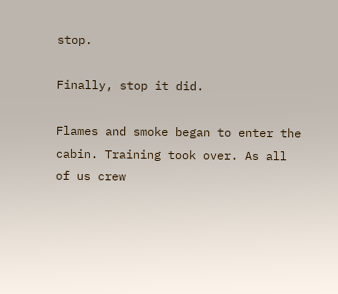stop.

Finally, stop it did.

Flames and smoke began to enter the cabin. Training took over. As all of us crew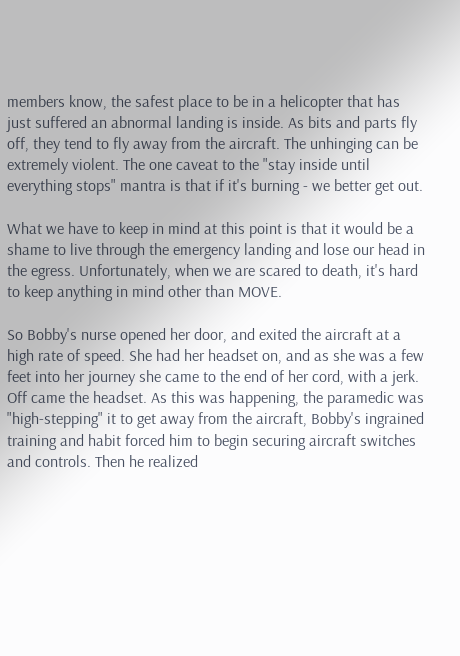members know, the safest place to be in a helicopter that has just suffered an abnormal landing is inside. As bits and parts fly off, they tend to fly away from the aircraft. The unhinging can be extremely violent. The one caveat to the "stay inside until everything stops" mantra is that if it's burning - we better get out.

What we have to keep in mind at this point is that it would be a shame to live through the emergency landing and lose our head in the egress. Unfortunately, when we are scared to death, it's hard to keep anything in mind other than MOVE.

So Bobby's nurse opened her door, and exited the aircraft at a high rate of speed. She had her headset on, and as she was a few feet into her journey she came to the end of her cord, with a jerk. Off came the headset. As this was happening, the paramedic was "high-stepping" it to get away from the aircraft, Bobby's ingrained training and habit forced him to begin securing aircraft switches and controls. Then he realized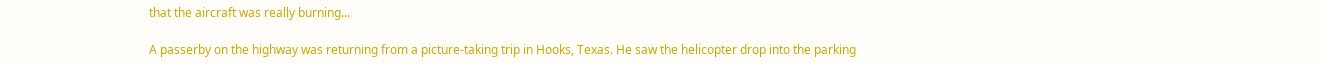that the aircraft was really burning...

A passerby on the highway was returning from a picture-taking trip in Hooks, Texas. He saw the helicopter drop into the parking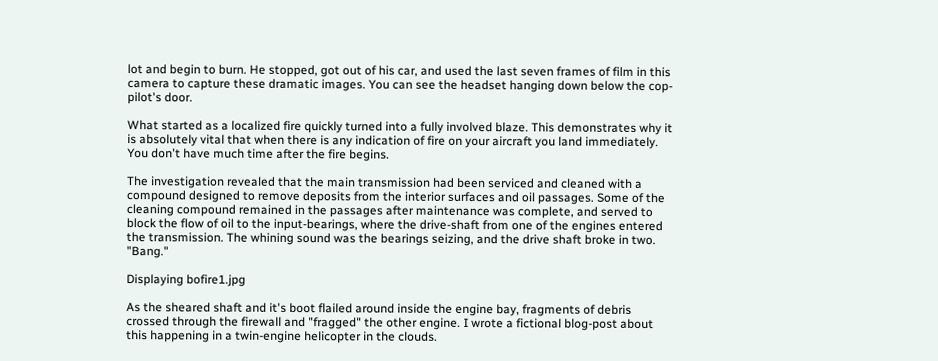lot and begin to burn. He stopped, got out of his car, and used the last seven frames of film in this camera to capture these dramatic images. You can see the headset hanging down below the cop-pilot's door.

What started as a localized fire quickly turned into a fully involved blaze. This demonstrates why it is absolutely vital that when there is any indication of fire on your aircraft you land immediately. You don't have much time after the fire begins.

The investigation revealed that the main transmission had been serviced and cleaned with a compound designed to remove deposits from the interior surfaces and oil passages. Some of the cleaning compound remained in the passages after maintenance was complete, and served to block the flow of oil to the input-bearings, where the drive-shaft from one of the engines entered the transmission. The whining sound was the bearings seizing, and the drive shaft broke in two. "Bang."

Displaying bofire1.jpg

As the sheared shaft and it's boot flailed around inside the engine bay, fragments of debris crossed through the firewall and "fragged" the other engine. I wrote a fictional blog-post about this happening in a twin-engine helicopter in the clouds.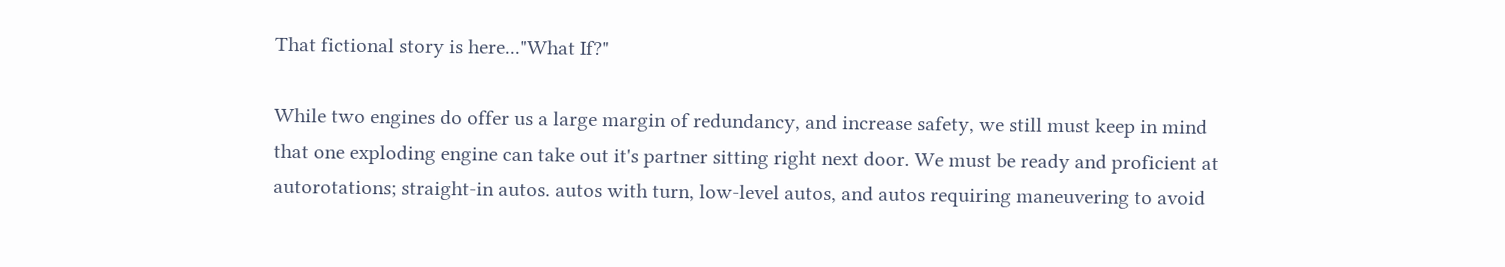That fictional story is here..."What If?"

While two engines do offer us a large margin of redundancy, and increase safety, we still must keep in mind that one exploding engine can take out it's partner sitting right next door. We must be ready and proficient at autorotations; straight-in autos. autos with turn, low-level autos, and autos requiring maneuvering to avoid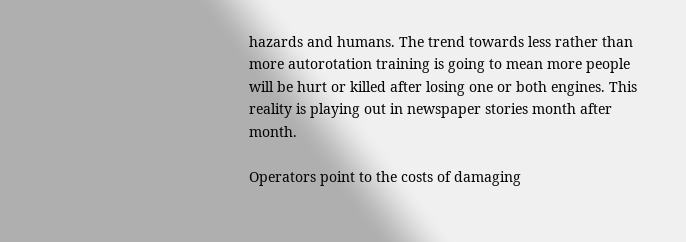hazards and humans. The trend towards less rather than more autorotation training is going to mean more people will be hurt or killed after losing one or both engines. This reality is playing out in newspaper stories month after month.

Operators point to the costs of damaging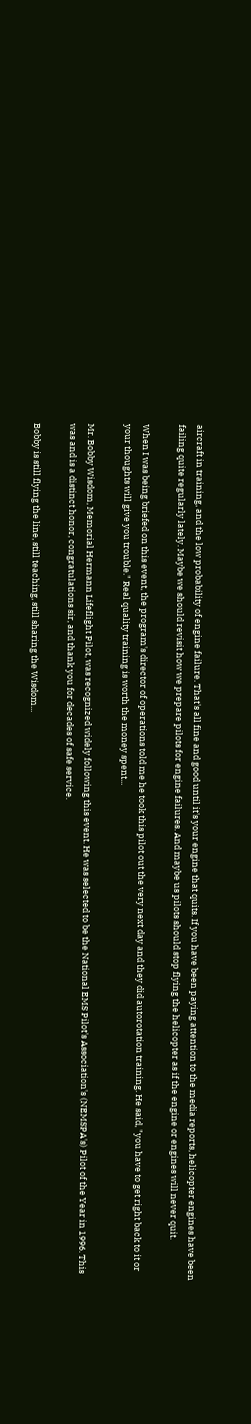aircraft in training, and the low probability of engine failure. That's all fine and good until it's your engine that quits. If you have been paying attention to the media reports, helicopter engines have been failing quite regularly lately. Maybe we should revisit how we prepare pilots for engine failures. And maybe us pilots should stop flying the helicopter as if the engine or engines will never quit.

When I was being briefed on this event, the program's director of operations told me he took this pilot out the very next day and they did autorotation training. He said, "you have to get right back to it or your thoughts will give you trouble." Real quality training is worth the money spent...

Mr. Bobby Wisdom, Memorial Hermann Lifeflight Pilot, was recognized widely following this event. He was selected to be the National EMS Pilot's Association's (NEMSPA's) Pilot of the Year in 1996. This was and is a distinct honor, congratulations sir, and thank you for decades of safe service.

Bobby is still flying the line, still teaching, still sharing the Wisdom...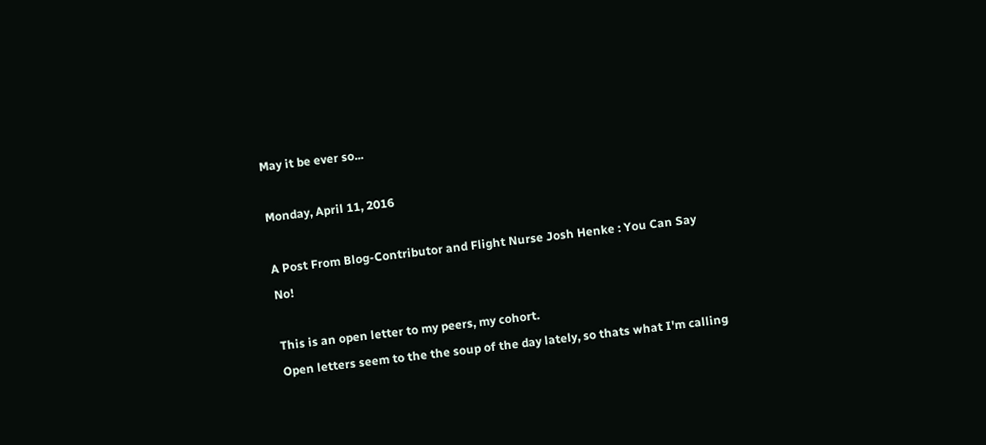May it be ever so...

Monday, April 11, 2016

A Post From Blog-Contributor and Flight Nurse Josh Henke : You Can Say No!

This is an open letter to my peers, my cohort.
Open letters seem to the the soup of the day lately, so thats what I'm calling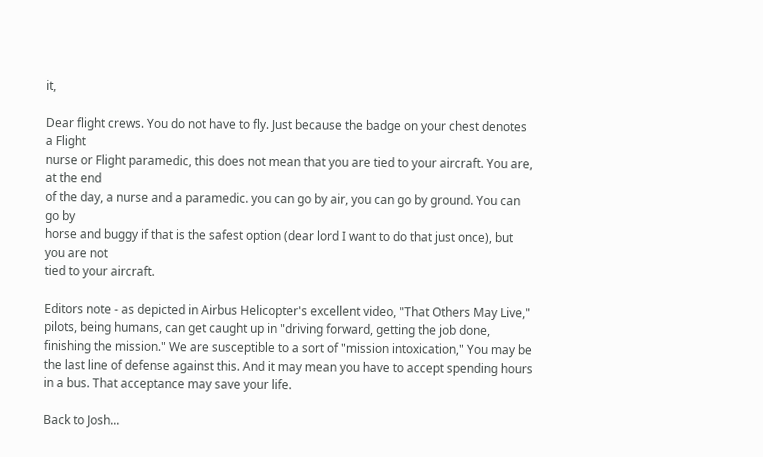it,

Dear flight crews. You do not have to fly. Just because the badge on your chest denotes a Flight
nurse or Flight paramedic, this does not mean that you are tied to your aircraft. You are, at the end
of the day, a nurse and a paramedic. you can go by air, you can go by ground. You can go by
horse and buggy if that is the safest option (dear lord I want to do that just once), but you are not
tied to your aircraft.

Editors note - as depicted in Airbus Helicopter's excellent video, "That Others May Live," pilots, being humans, can get caught up in "driving forward, getting the job done, finishing the mission." We are susceptible to a sort of "mission intoxication," You may be the last line of defense against this. And it may mean you have to accept spending hours in a bus. That acceptance may save your life.

Back to Josh...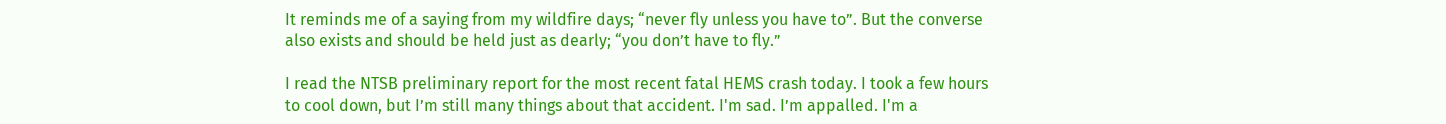It reminds me of a saying from my wildfire days; “never fly unless you have to”. But the converse
also exists and should be held just as dearly; “you don’t have to fly.”

I read the NTSB preliminary report for the most recent fatal HEMS crash today. I took a few hours
to cool down, but I’m still many things about that accident. I'm sad. I’m appalled. I'm a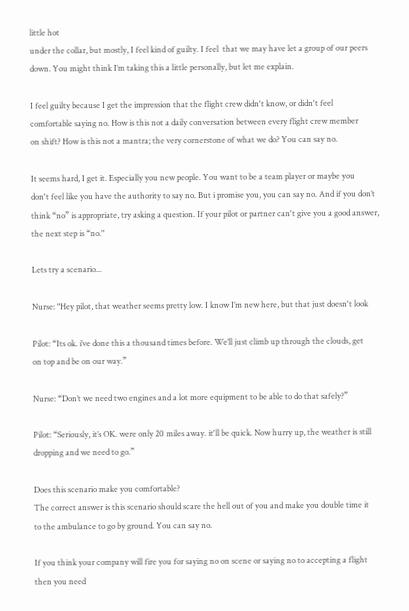little hot
under the collar, but mostly, I feel kind of guilty. I feel  that we may have let a group of our peers down. You might think I’m taking this a little personally, but let me explain.

I feel guilty because I get the impression that the flight crew didn't know, or didn't feel
comfortable saying no. How is this not a daily conversation between every flight crew member
on shift? How is this not a mantra; the very cornerstone of what we do? You can say no.

It seems hard, I get it. Especially you new people. You want to be a team player or maybe you
don't feel like you have the authority to say no. But i promise you, you can say no. And if you don’t think “no” is appropriate, try asking a question. If your pilot or partner can't give you a good answer, the next step is “no."

Lets try a scenario...

Nurse: "Hey pilot, that weather seems pretty low. I know I’m new here, but that just doesn't look

Pilot: “Its ok. i’ve done this a thousand times before. We’ll just climb up through the clouds, get
on top and be on our way.”

Nurse: “Don’t we need two engines and a lot more equipment to be able to do that safely?”

Pilot: “Seriously, it’s OK. were only 20 miles away. it'll be quick. Now hurry up, the weather is still
dropping and we need to go.”

Does this scenario make you comfortable?
The correct answer is this scenario should scare the hell out of you and make you double time it
to the ambulance to go by ground. You can say no.

If you think your company will fire you for saying no on scene or saying no to accepting a flight
then you need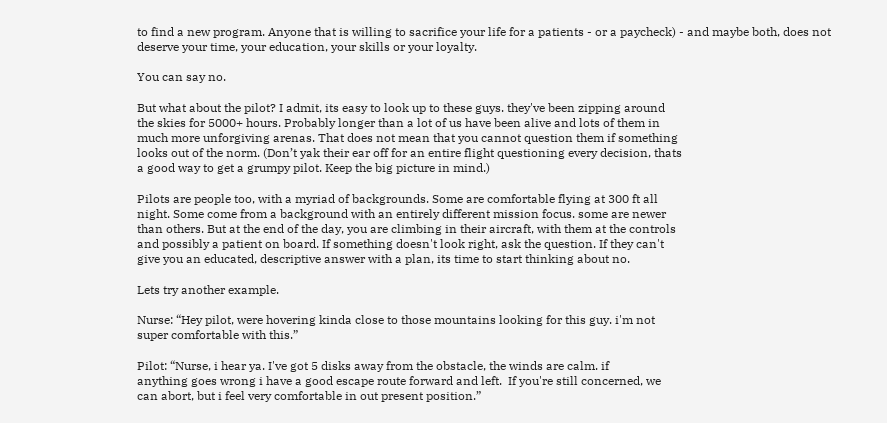to find a new program. Anyone that is willing to sacrifice your life for a patients - or a paycheck) - and maybe both, does not deserve your time, your education, your skills or your loyalty.

You can say no.

But what about the pilot? I admit, its easy to look up to these guys. they've been zipping around
the skies for 5000+ hours. Probably longer than a lot of us have been alive and lots of them in
much more unforgiving arenas. That does not mean that you cannot question them if something
looks out of the norm. (Don’t yak their ear off for an entire flight questioning every decision, thats
a good way to get a grumpy pilot. Keep the big picture in mind.)

Pilots are people too, with a myriad of backgrounds. Some are comfortable flying at 300 ft all
night. Some come from a background with an entirely different mission focus. some are newer
than others. But at the end of the day, you are climbing in their aircraft, with them at the controls
and possibly a patient on board. If something doesn't look right, ask the question. If they can't
give you an educated, descriptive answer with a plan, its time to start thinking about no.

Lets try another example.

Nurse: “Hey pilot, were hovering kinda close to those mountains looking for this guy. i'm not
super comfortable with this.”

Pilot: “Nurse, i hear ya. I've got 5 disks away from the obstacle, the winds are calm. if
anything goes wrong i have a good escape route forward and left.  If you're still concerned, we
can abort, but i feel very comfortable in out present position.”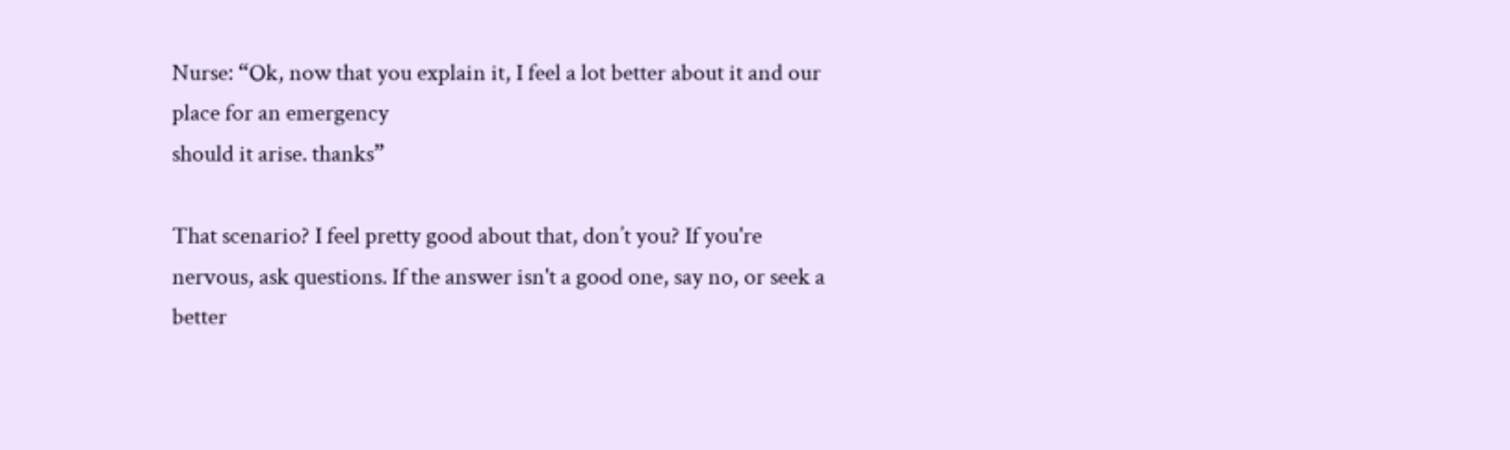Nurse: “Ok, now that you explain it, I feel a lot better about it and our place for an emergency
should it arise. thanks”

That scenario? I feel pretty good about that, don’t you? If you're nervous, ask questions. If the answer isn't a good one, say no, or seek a better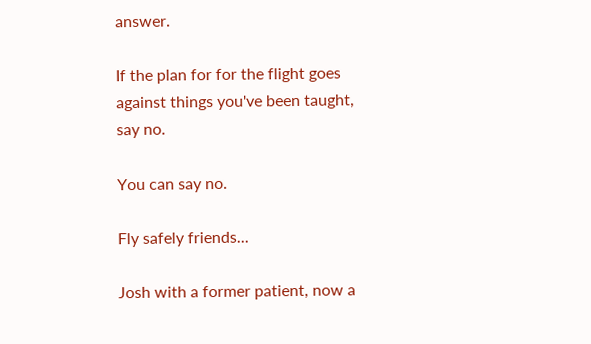answer.

If the plan for for the flight goes against things you've been taught, say no.

You can say no.

Fly safely friends...

Josh with a former patient, now a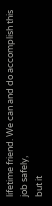lifetime friend. We can and do accomplish this job safely,
but it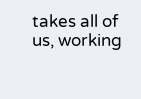takes all of us, working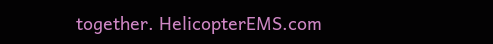together. HelicopterEMS.com